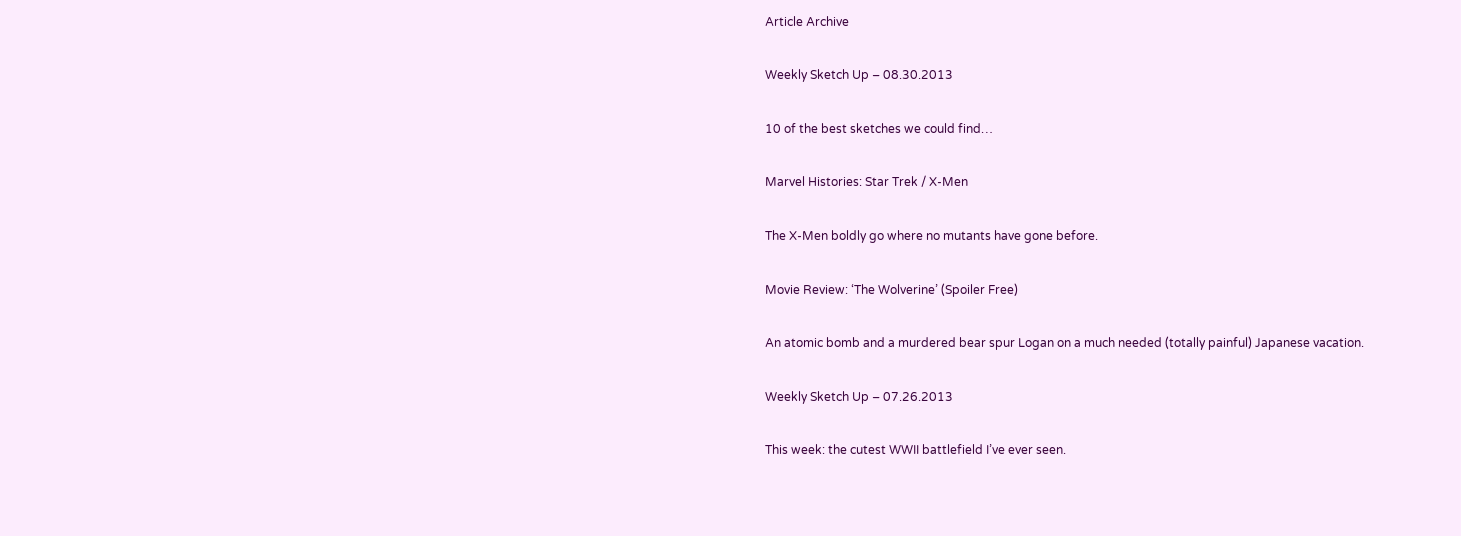Article Archive

Weekly Sketch Up – 08.30.2013

10 of the best sketches we could find…

Marvel Histories: Star Trek / X-Men

The X-Men boldly go where no mutants have gone before.

Movie Review: ‘The Wolverine’ (Spoiler Free)

An atomic bomb and a murdered bear spur Logan on a much needed (totally painful) Japanese vacation.

Weekly Sketch Up – 07.26.2013

This week: the cutest WWII battlefield I’ve ever seen.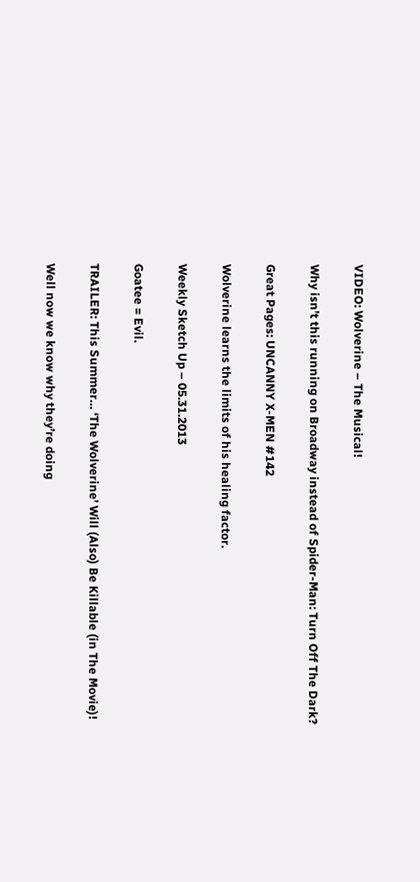VIDEO: Wolverine – The Musical!

Why isn’t this running on Broadway instead of Spider-Man: Turn Off The Dark?

Great Pages: UNCANNY X-MEN #142

Wolverine learns the limits of his healing factor.

Weekly Sketch Up – 05.31.2013

Goatee = Evil.

TRAILER: This Summer… ‘The Wolverine’ Will (Also) Be Killable (in The Movie)!

Well now we know why they’re doing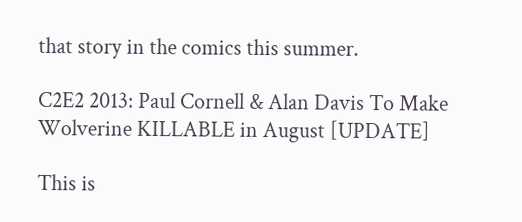that story in the comics this summer.

C2E2 2013: Paul Cornell & Alan Davis To Make Wolverine KILLABLE in August [UPDATE]

This is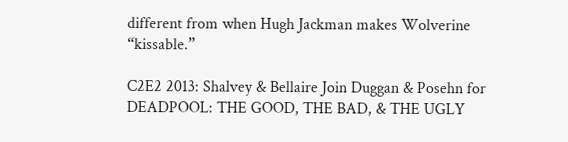different from when Hugh Jackman makes Wolverine “kissable.”

C2E2 2013: Shalvey & Bellaire Join Duggan & Posehn for DEADPOOL: THE GOOD, THE BAD, & THE UGLY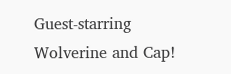Guest-starring Wolverine and Cap!